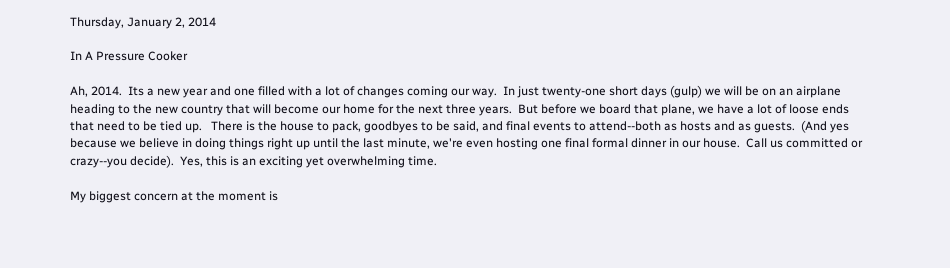Thursday, January 2, 2014

In A Pressure Cooker

Ah, 2014.  Its a new year and one filled with a lot of changes coming our way.  In just twenty-one short days (gulp) we will be on an airplane heading to the new country that will become our home for the next three years.  But before we board that plane, we have a lot of loose ends that need to be tied up.   There is the house to pack, goodbyes to be said, and final events to attend--both as hosts and as guests.  (And yes because we believe in doing things right up until the last minute, we're even hosting one final formal dinner in our house.  Call us committed or crazy--you decide).  Yes, this is an exciting yet overwhelming time.

My biggest concern at the moment is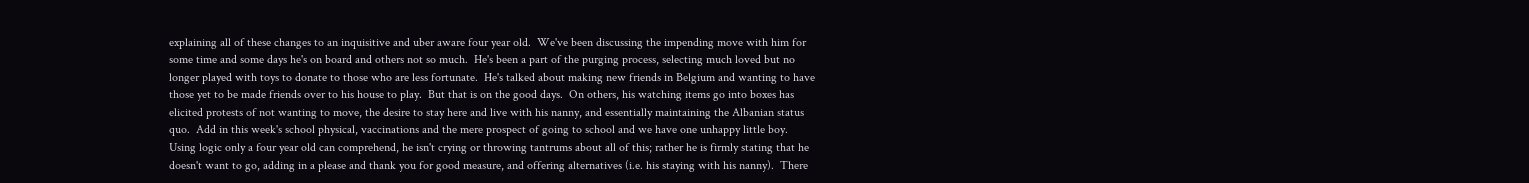explaining all of these changes to an inquisitive and uber aware four year old.  We've been discussing the impending move with him for some time and some days he's on board and others not so much.  He's been a part of the purging process, selecting much loved but no longer played with toys to donate to those who are less fortunate.  He's talked about making new friends in Belgium and wanting to have those yet to be made friends over to his house to play.  But that is on the good days.  On others, his watching items go into boxes has elicited protests of not wanting to move, the desire to stay here and live with his nanny, and essentially maintaining the Albanian status quo.  Add in this week's school physical, vaccinations and the mere prospect of going to school and we have one unhappy little boy.  Using logic only a four year old can comprehend, he isn't crying or throwing tantrums about all of this; rather he is firmly stating that he doesn't want to go, adding in a please and thank you for good measure, and offering alternatives (i.e. his staying with his nanny).  There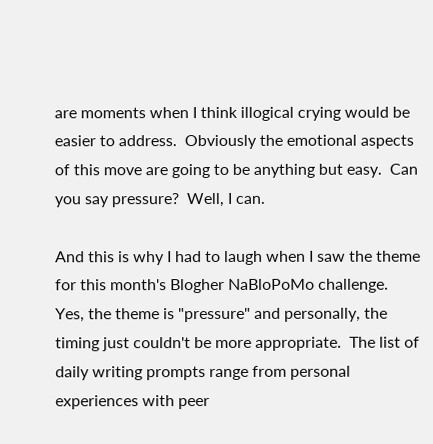are moments when I think illogical crying would be easier to address.  Obviously the emotional aspects of this move are going to be anything but easy.  Can you say pressure?  Well, I can.

And this is why I had to laugh when I saw the theme for this month's Blogher NaBloPoMo challenge.  Yes, the theme is "pressure" and personally, the timing just couldn't be more appropriate.  The list of daily writing prompts range from personal experiences with peer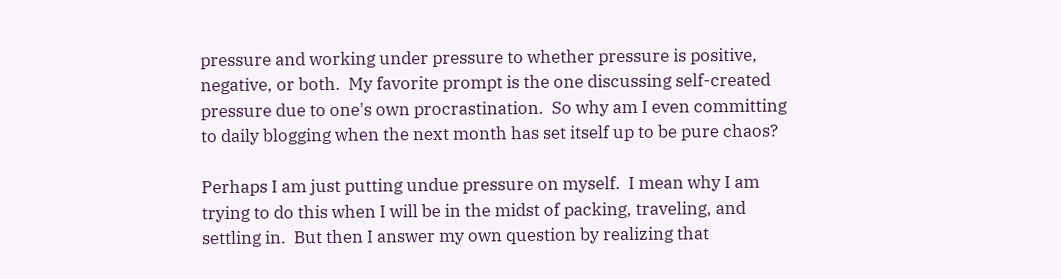pressure and working under pressure to whether pressure is positive, negative, or both.  My favorite prompt is the one discussing self-created pressure due to one's own procrastination.  So why am I even committing to daily blogging when the next month has set itself up to be pure chaos?

Perhaps I am just putting undue pressure on myself.  I mean why I am trying to do this when I will be in the midst of packing, traveling, and settling in.  But then I answer my own question by realizing that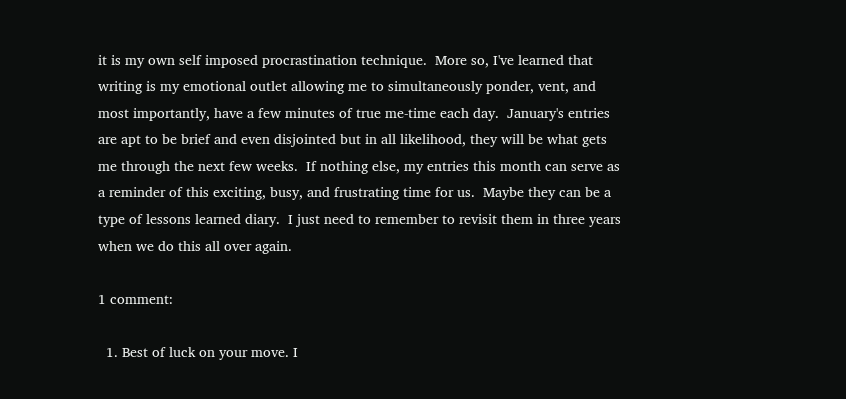it is my own self imposed procrastination technique.  More so, I've learned that writing is my emotional outlet allowing me to simultaneously ponder, vent, and most importantly, have a few minutes of true me-time each day.  January's entries are apt to be brief and even disjointed but in all likelihood, they will be what gets me through the next few weeks.  If nothing else, my entries this month can serve as a reminder of this exciting, busy, and frustrating time for us.  Maybe they can be a type of lessons learned diary.  I just need to remember to revisit them in three years when we do this all over again.

1 comment:

  1. Best of luck on your move. I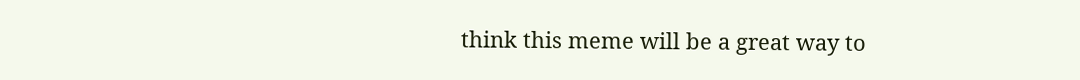think this meme will be a great way to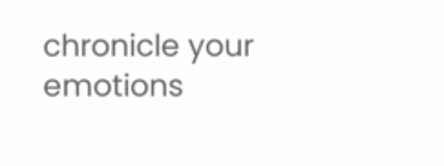chronicle your emotions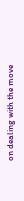on dealing with the move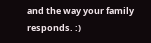and the way your family responds. :)